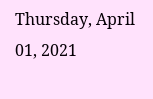Thursday, April 01, 2021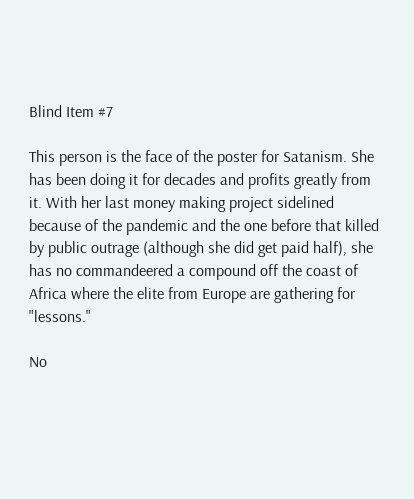Blind Item #7

This person is the face of the poster for Satanism. She has been doing it for decades and profits greatly from it. With her last money making project sidelined because of the pandemic and the one before that killed by public outrage (although she did get paid half), she has no commandeered a compound off the coast of Africa where the elite from Europe are gathering for "lessons."

No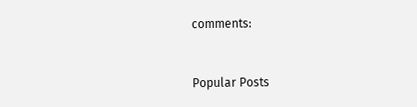comments:


Popular Posts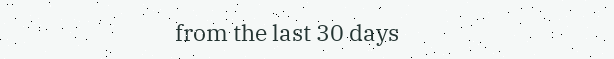from the last 30 days